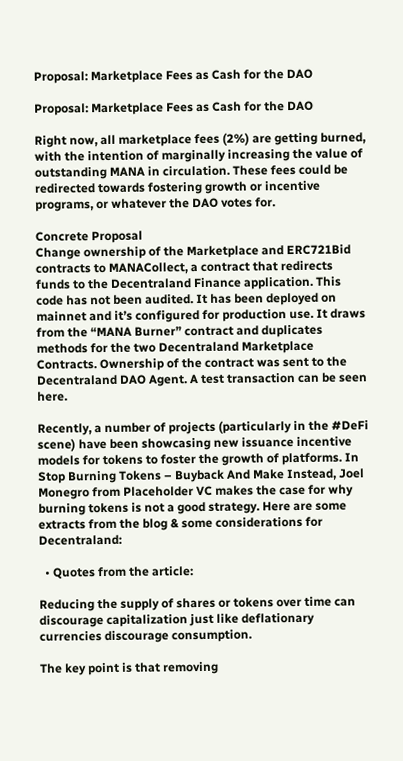Proposal: Marketplace Fees as Cash for the DAO

Proposal: Marketplace Fees as Cash for the DAO

Right now, all marketplace fees (2%) are getting burned, with the intention of marginally increasing the value of outstanding MANA in circulation. These fees could be redirected towards fostering growth or incentive programs, or whatever the DAO votes for.

Concrete Proposal
Change ownership of the Marketplace and ERC721Bid contracts to MANACollect, a contract that redirects funds to the Decentraland Finance application. This code has not been audited. It has been deployed on mainnet and it’s configured for production use. It draws from the “MANA Burner” contract and duplicates methods for the two Decentraland Marketplace Contracts. Ownership of the contract was sent to the Decentraland DAO Agent. A test transaction can be seen here.

Recently, a number of projects (particularly in the #DeFi scene) have been showcasing new issuance incentive models for tokens to foster the growth of platforms. In Stop Burning Tokens – Buyback And Make Instead, Joel Monegro from Placeholder VC makes the case for why burning tokens is not a good strategy. Here are some extracts from the blog & some considerations for Decentraland:

  • Quotes from the article:

Reducing the supply of shares or tokens over time can discourage capitalization just like deflationary currencies discourage consumption.

The key point is that removing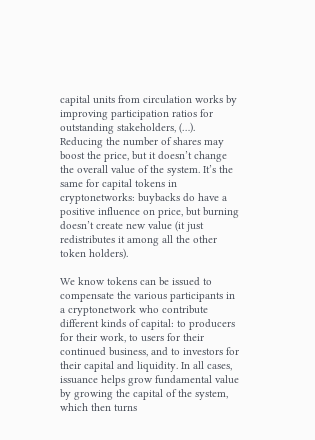capital units from circulation works by improving participation ratios for outstanding stakeholders, (…). Reducing the number of shares may boost the price, but it doesn’t change the overall value of the system. It’s the same for capital tokens in cryptonetworks: buybacks do have a positive influence on price, but burning doesn’t create new value (it just redistributes it among all the other token holders).

We know tokens can be issued to compensate the various participants in a cryptonetwork who contribute different kinds of capital: to producers for their work, to users for their continued business, and to investors for their capital and liquidity. In all cases, issuance helps grow fundamental value by growing the capital of the system, which then turns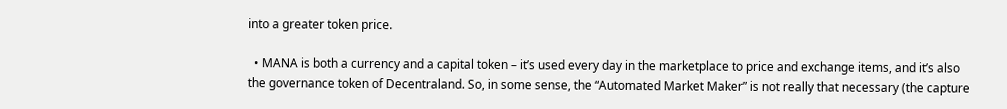into a greater token price.

  • MANA is both a currency and a capital token – it’s used every day in the marketplace to price and exchange items, and it’s also the governance token of Decentraland. So, in some sense, the “Automated Market Maker” is not really that necessary (the capture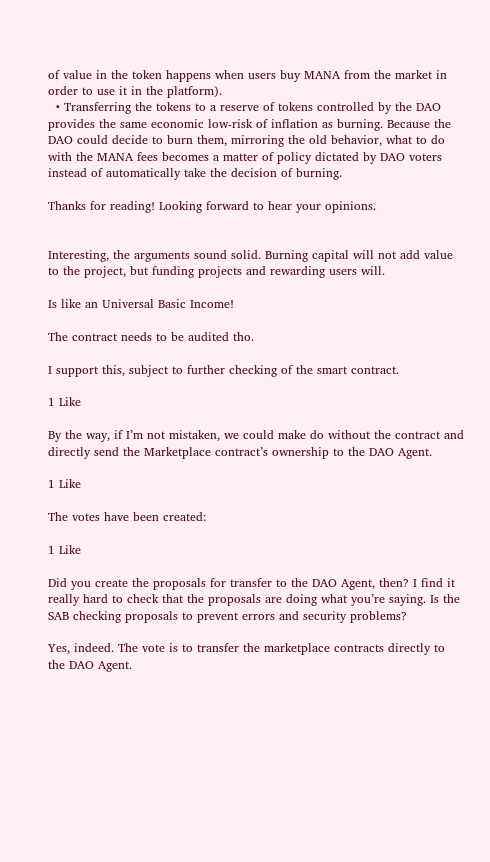of value in the token happens when users buy MANA from the market in order to use it in the platform).
  • Transferring the tokens to a reserve of tokens controlled by the DAO provides the same economic low-risk of inflation as burning. Because the DAO could decide to burn them, mirroring the old behavior, what to do with the MANA fees becomes a matter of policy dictated by DAO voters instead of automatically take the decision of burning.

Thanks for reading! Looking forward to hear your opinions.


Interesting, the arguments sound solid. Burning capital will not add value to the project, but funding projects and rewarding users will.

Is like an Universal Basic Income!

The contract needs to be audited tho.

I support this, subject to further checking of the smart contract.

1 Like

By the way, if I’m not mistaken, we could make do without the contract and directly send the Marketplace contract’s ownership to the DAO Agent.

1 Like

The votes have been created:

1 Like

Did you create the proposals for transfer to the DAO Agent, then? I find it really hard to check that the proposals are doing what you’re saying. Is the SAB checking proposals to prevent errors and security problems?

Yes, indeed. The vote is to transfer the marketplace contracts directly to the DAO Agent.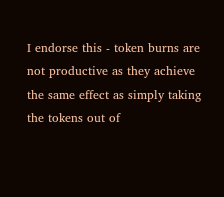I endorse this - token burns are not productive as they achieve the same effect as simply taking the tokens out of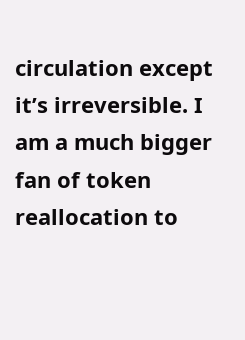circulation except it’s irreversible. I am a much bigger fan of token reallocation to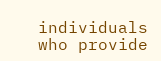individuals who provide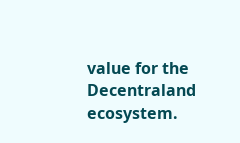value for the Decentraland ecosystem.